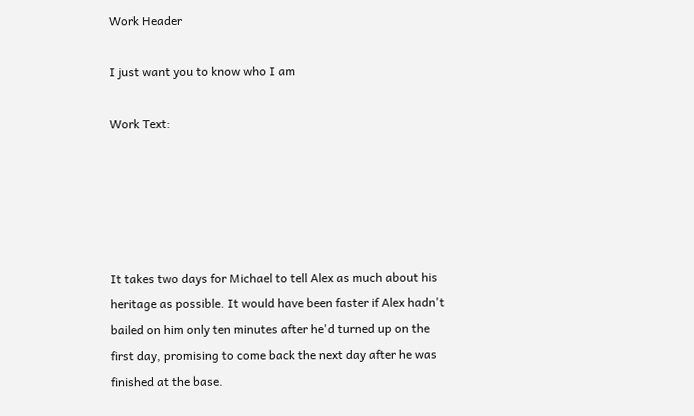Work Header

I just want you to know who I am

Work Text:





It takes two days for Michael to tell Alex as much about his heritage as possible. It would have been faster if Alex hadn't bailed on him only ten minutes after he'd turned up on the first day, promising to come back the next day after he was finished at the base.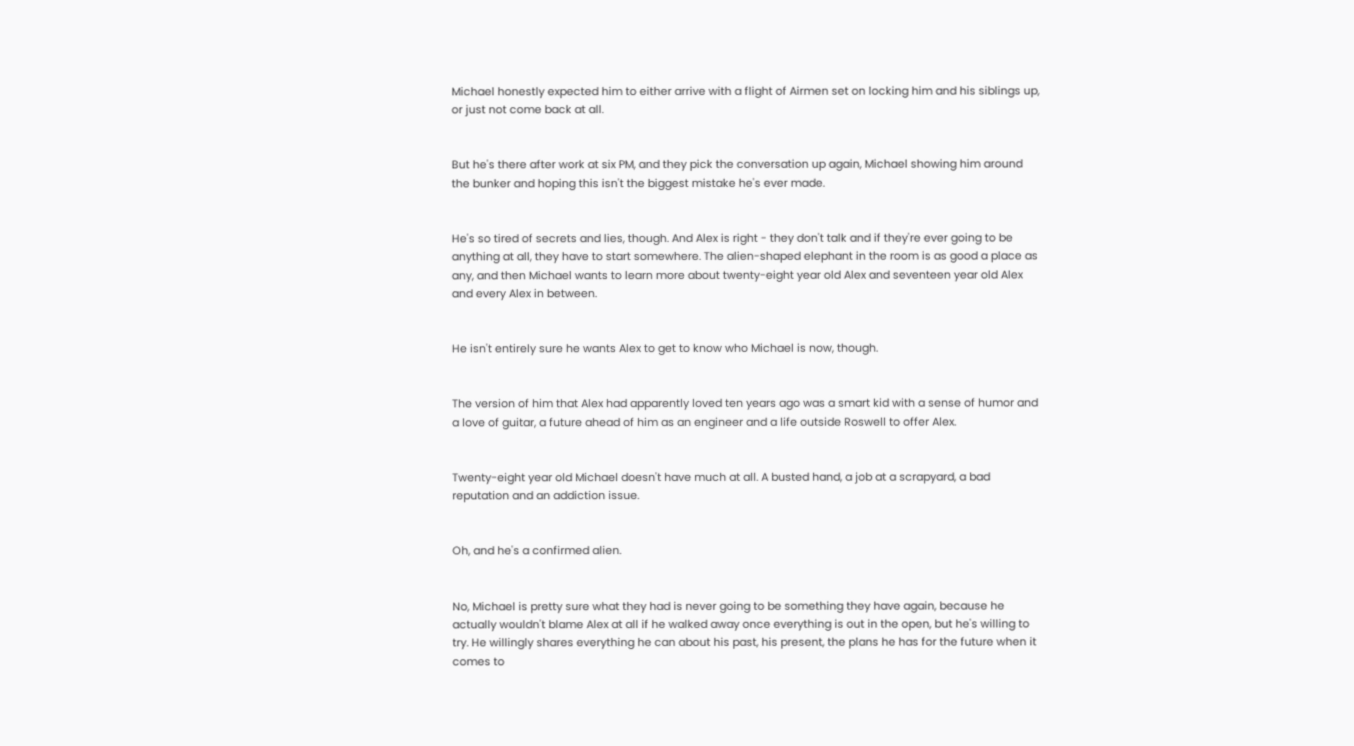Michael honestly expected him to either arrive with a flight of Airmen set on locking him and his siblings up, or just not come back at all.


But he's there after work at six PM, and they pick the conversation up again, Michael showing him around the bunker and hoping this isn't the biggest mistake he's ever made.


He's so tired of secrets and lies, though. And Alex is right - they don't talk and if they're ever going to be anything at all, they have to start somewhere. The alien-shaped elephant in the room is as good a place as any, and then Michael wants to learn more about twenty-eight year old Alex and seventeen year old Alex and every Alex in between.


He isn't entirely sure he wants Alex to get to know who Michael is now, though.


The version of him that Alex had apparently loved ten years ago was a smart kid with a sense of humor and a love of guitar, a future ahead of him as an engineer and a life outside Roswell to offer Alex.


Twenty-eight year old Michael doesn't have much at all. A busted hand, a job at a scrapyard, a bad reputation and an addiction issue.


Oh, and he's a confirmed alien.


No, Michael is pretty sure what they had is never going to be something they have again, because he actually wouldn't blame Alex at all if he walked away once everything is out in the open, but he's willing to try. He willingly shares everything he can about his past, his present, the plans he has for the future when it comes to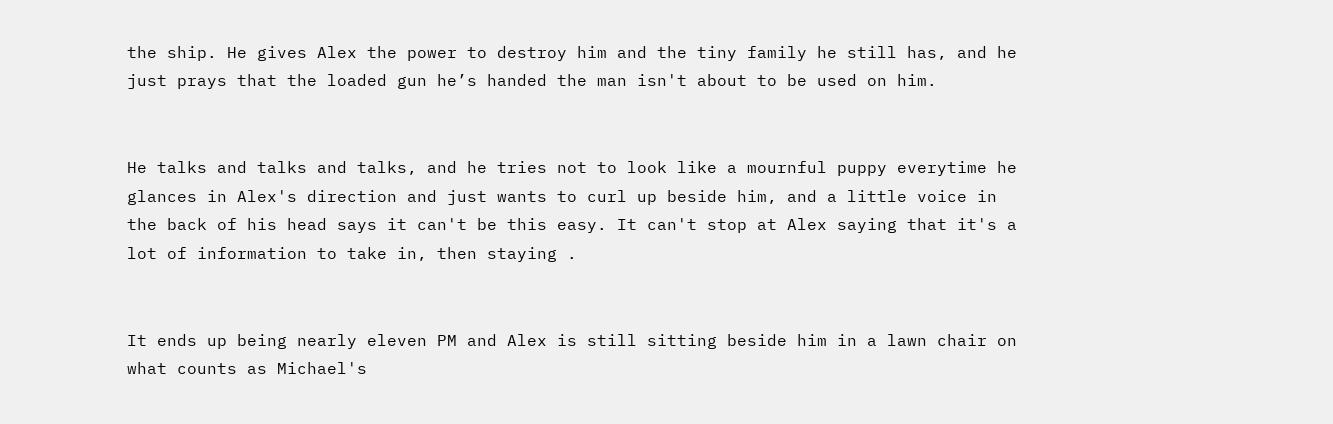the ship. He gives Alex the power to destroy him and the tiny family he still has, and he just prays that the loaded gun he’s handed the man isn't about to be used on him.


He talks and talks and talks, and he tries not to look like a mournful puppy everytime he glances in Alex's direction and just wants to curl up beside him, and a little voice in the back of his head says it can't be this easy. It can't stop at Alex saying that it's a lot of information to take in, then staying .


It ends up being nearly eleven PM and Alex is still sitting beside him in a lawn chair on what counts as Michael's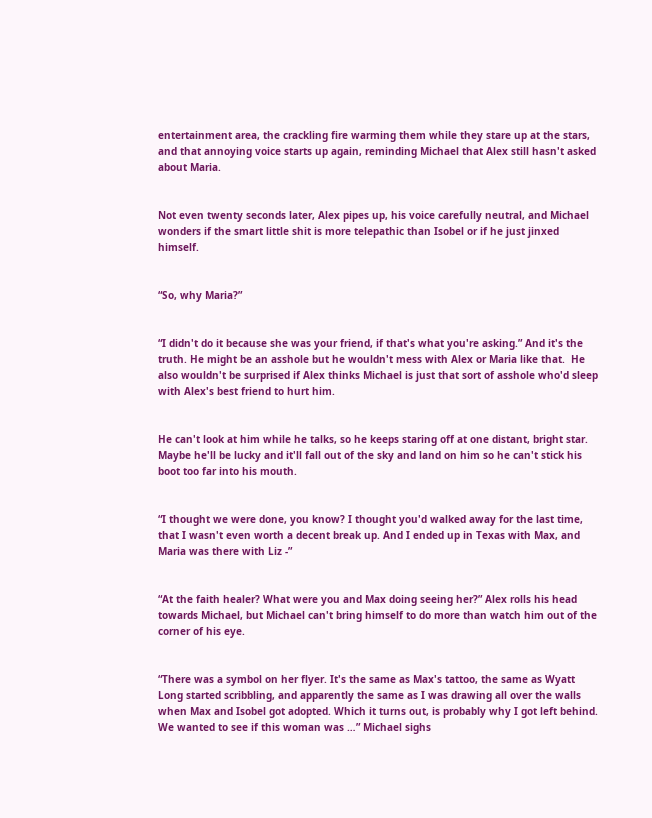entertainment area, the crackling fire warming them while they stare up at the stars, and that annoying voice starts up again, reminding Michael that Alex still hasn't asked about Maria.


Not even twenty seconds later, Alex pipes up, his voice carefully neutral, and Michael wonders if the smart little shit is more telepathic than Isobel or if he just jinxed himself.


“So, why Maria?”


“I didn't do it because she was your friend, if that's what you're asking.” And it's the truth. He might be an asshole but he wouldn't mess with Alex or Maria like that.  He also wouldn't be surprised if Alex thinks Michael is just that sort of asshole who'd sleep with Alex's best friend to hurt him.


He can't look at him while he talks, so he keeps staring off at one distant, bright star. Maybe he'll be lucky and it'll fall out of the sky and land on him so he can't stick his boot too far into his mouth.


“I thought we were done, you know? I thought you'd walked away for the last time, that I wasn't even worth a decent break up. And I ended up in Texas with Max, and Maria was there with Liz -”


“At the faith healer? What were you and Max doing seeing her?” Alex rolls his head towards Michael, but Michael can't bring himself to do more than watch him out of the corner of his eye.


“There was a symbol on her flyer. It's the same as Max's tattoo, the same as Wyatt Long started scribbling, and apparently the same as I was drawing all over the walls when Max and Isobel got adopted. Which it turns out, is probably why I got left behind. We wanted to see if this woman was …” Michael sighs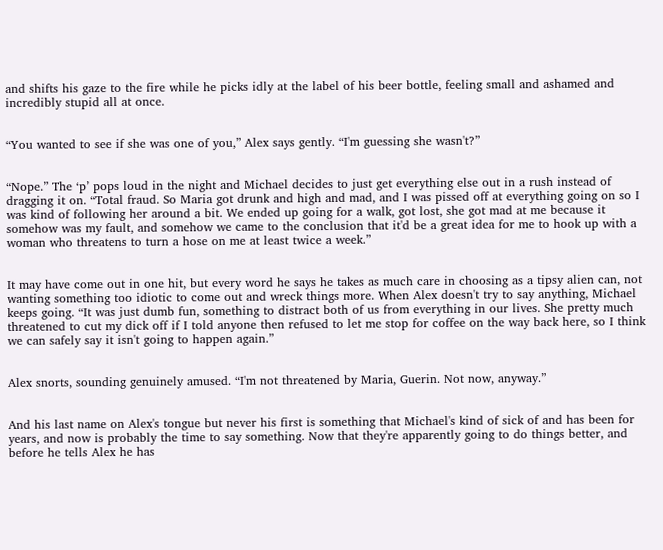and shifts his gaze to the fire while he picks idly at the label of his beer bottle, feeling small and ashamed and incredibly stupid all at once.


“You wanted to see if she was one of you,” Alex says gently. “I'm guessing she wasn't?”


“Nope.” The ‘p’ pops loud in the night and Michael decides to just get everything else out in a rush instead of dragging it on. “Total fraud. So Maria got drunk and high and mad, and I was pissed off at everything going on so I was kind of following her around a bit. We ended up going for a walk, got lost, she got mad at me because it somehow was my fault, and somehow we came to the conclusion that it'd be a great idea for me to hook up with a woman who threatens to turn a hose on me at least twice a week.”


It may have come out in one hit, but every word he says he takes as much care in choosing as a tipsy alien can, not wanting something too idiotic to come out and wreck things more. When Alex doesn't try to say anything, Michael keeps going. “It was just dumb fun, something to distract both of us from everything in our lives. She pretty much threatened to cut my dick off if I told anyone then refused to let me stop for coffee on the way back here, so I think we can safely say it isn't going to happen again.”


Alex snorts, sounding genuinely amused. “I'm not threatened by Maria, Guerin. Not now, anyway.”


And his last name on Alex's tongue but never his first is something that Michael's kind of sick of and has been for years, and now is probably the time to say something. Now that they're apparently going to do things better, and before he tells Alex he has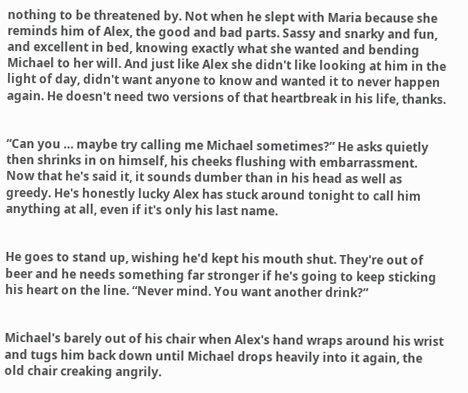nothing to be threatened by. Not when he slept with Maria because she reminds him of Alex, the good and bad parts. Sassy and snarky and fun, and excellent in bed, knowing exactly what she wanted and bending Michael to her will. And just like Alex she didn't like looking at him in the light of day, didn't want anyone to know and wanted it to never happen again. He doesn't need two versions of that heartbreak in his life, thanks.


“Can you … maybe try calling me Michael sometimes?” He asks quietly then shrinks in on himself, his cheeks flushing with embarrassment. Now that he's said it, it sounds dumber than in his head as well as greedy. He's honestly lucky Alex has stuck around tonight to call him anything at all, even if it's only his last name.


He goes to stand up, wishing he'd kept his mouth shut. They're out of beer and he needs something far stronger if he's going to keep sticking his heart on the line. “Never mind. You want another drink?”


Michael's barely out of his chair when Alex's hand wraps around his wrist and tugs him back down until Michael drops heavily into it again, the old chair creaking angrily.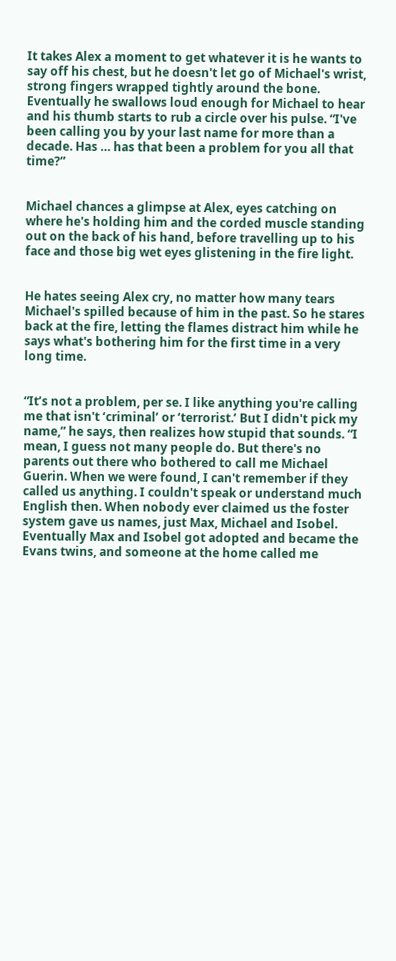It takes Alex a moment to get whatever it is he wants to say off his chest, but he doesn't let go of Michael's wrist, strong fingers wrapped tightly around the bone. Eventually he swallows loud enough for Michael to hear and his thumb starts to rub a circle over his pulse. “I've been calling you by your last name for more than a decade. Has … has that been a problem for you all that time?”


Michael chances a glimpse at Alex, eyes catching on where he's holding him and the corded muscle standing out on the back of his hand, before travelling up to his face and those big wet eyes glistening in the fire light.


He hates seeing Alex cry, no matter how many tears Michael's spilled because of him in the past. So he stares back at the fire, letting the flames distract him while he says what's bothering him for the first time in a very long time.


“It’s not a problem, per se. I like anything you're calling me that isn't ‘criminal’ or ‘terrorist.’ But I didn't pick my name,” he says, then realizes how stupid that sounds. “I mean, I guess not many people do. But there's no parents out there who bothered to call me Michael Guerin. When we were found, I can't remember if they called us anything. I couldn't speak or understand much English then. When nobody ever claimed us the foster system gave us names, just Max, Michael and Isobel. Eventually Max and Isobel got adopted and became the Evans twins, and someone at the home called me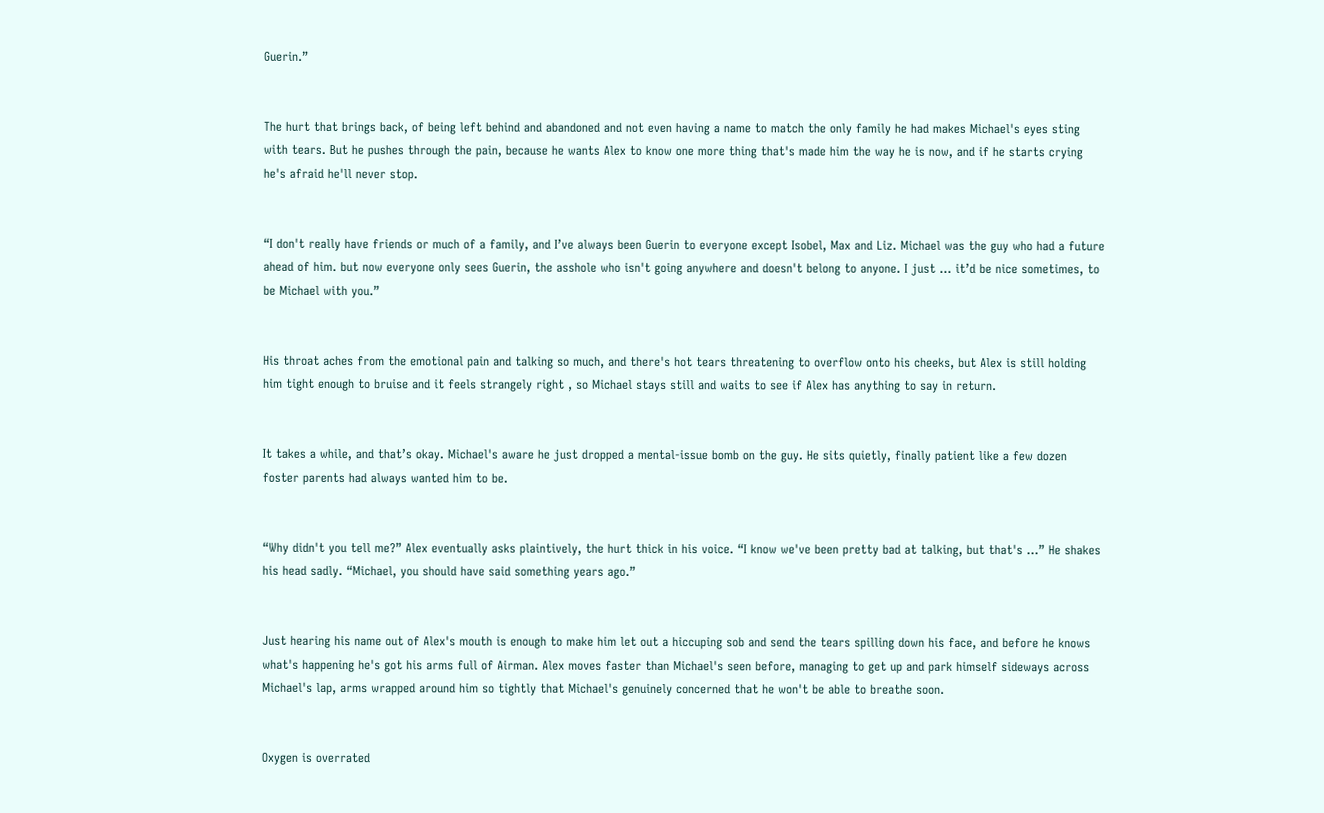Guerin.”


The hurt that brings back, of being left behind and abandoned and not even having a name to match the only family he had makes Michael's eyes sting with tears. But he pushes through the pain, because he wants Alex to know one more thing that's made him the way he is now, and if he starts crying he's afraid he'll never stop.


“I don't really have friends or much of a family, and I’ve always been Guerin to everyone except Isobel, Max and Liz. Michael was the guy who had a future ahead of him. but now everyone only sees Guerin, the asshole who isn't going anywhere and doesn't belong to anyone. I just … it’d be nice sometimes, to be Michael with you.”


His throat aches from the emotional pain and talking so much, and there's hot tears threatening to overflow onto his cheeks, but Alex is still holding him tight enough to bruise and it feels strangely right , so Michael stays still and waits to see if Alex has anything to say in return.


It takes a while, and that’s okay. Michael's aware he just dropped a mental-issue bomb on the guy. He sits quietly, finally patient like a few dozen foster parents had always wanted him to be.


“Why didn't you tell me?” Alex eventually asks plaintively, the hurt thick in his voice. “I know we've been pretty bad at talking, but that's …” He shakes his head sadly. “Michael, you should have said something years ago.”


Just hearing his name out of Alex's mouth is enough to make him let out a hiccuping sob and send the tears spilling down his face, and before he knows what's happening he's got his arms full of Airman. Alex moves faster than Michael's seen before, managing to get up and park himself sideways across Michael's lap, arms wrapped around him so tightly that Michael's genuinely concerned that he won't be able to breathe soon.


Oxygen is overrated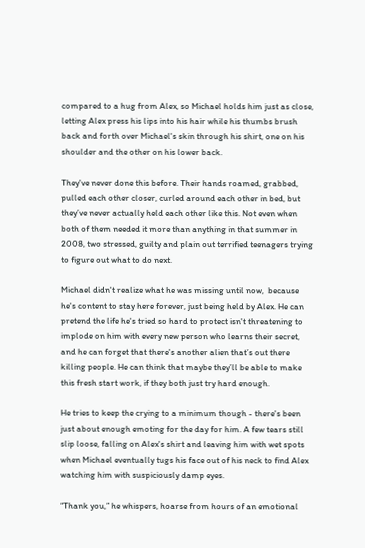compared to a hug from Alex, so Michael holds him just as close, letting Alex press his lips into his hair while his thumbs brush back and forth over Michael's skin through his shirt, one on his shoulder and the other on his lower back.

They've never done this before. Their hands roamed, grabbed, pulled each other closer, curled around each other in bed, but they’ve never actually held each other like this. Not even when both of them needed it more than anything in that summer in 2008, two stressed, guilty and plain out terrified teenagers trying to figure out what to do next.

Michael didn't realize what he was missing until now,  because he's content to stay here forever, just being held by Alex. He can pretend the life he's tried so hard to protect isn't threatening to implode on him with every new person who learns their secret, and he can forget that there's another alien that’s out there killing people. He can think that maybe they’ll be able to make this fresh start work, if they both just try hard enough.

He tries to keep the crying to a minimum though - there's been just about enough emoting for the day for him. A few tears still slip loose, falling on Alex's shirt and leaving him with wet spots when Michael eventually tugs his face out of his neck to find Alex watching him with suspiciously damp eyes.

“Thank you,” he whispers, hoarse from hours of an emotional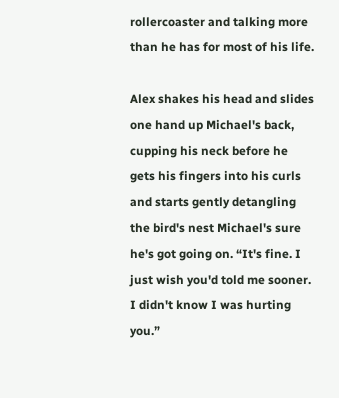rollercoaster and talking more than he has for most of his life.

Alex shakes his head and slides one hand up Michael's back, cupping his neck before he gets his fingers into his curls and starts gently detangling the bird's nest Michael's sure he's got going on. “It's fine. I just wish you'd told me sooner. I didn't know I was hurting you.”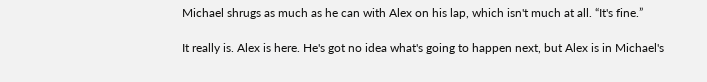Michael shrugs as much as he can with Alex on his lap, which isn't much at all. “It's fine.”

It really is. Alex is here. He's got no idea what's going to happen next, but Alex is in Michael's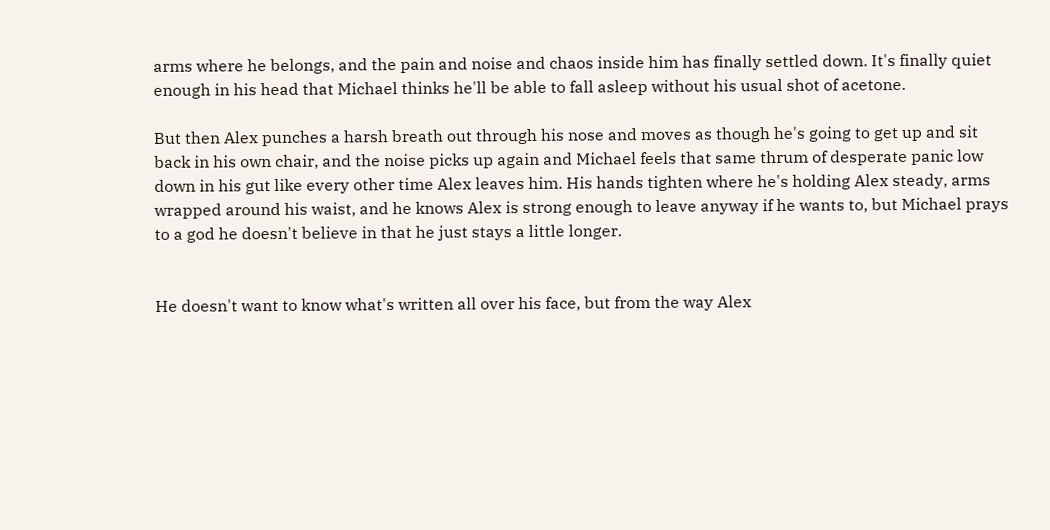arms where he belongs, and the pain and noise and chaos inside him has finally settled down. It's finally quiet enough in his head that Michael thinks he'll be able to fall asleep without his usual shot of acetone.

But then Alex punches a harsh breath out through his nose and moves as though he's going to get up and sit back in his own chair, and the noise picks up again and Michael feels that same thrum of desperate panic low down in his gut like every other time Alex leaves him. His hands tighten where he's holding Alex steady, arms wrapped around his waist, and he knows Alex is strong enough to leave anyway if he wants to, but Michael prays to a god he doesn't believe in that he just stays a little longer.


He doesn't want to know what's written all over his face, but from the way Alex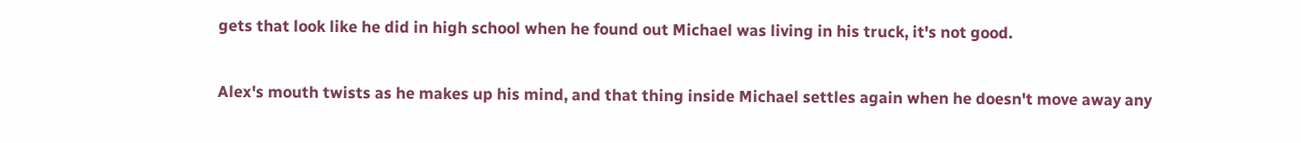gets that look like he did in high school when he found out Michael was living in his truck, it's not good.


Alex's mouth twists as he makes up his mind, and that thing inside Michael settles again when he doesn't move away any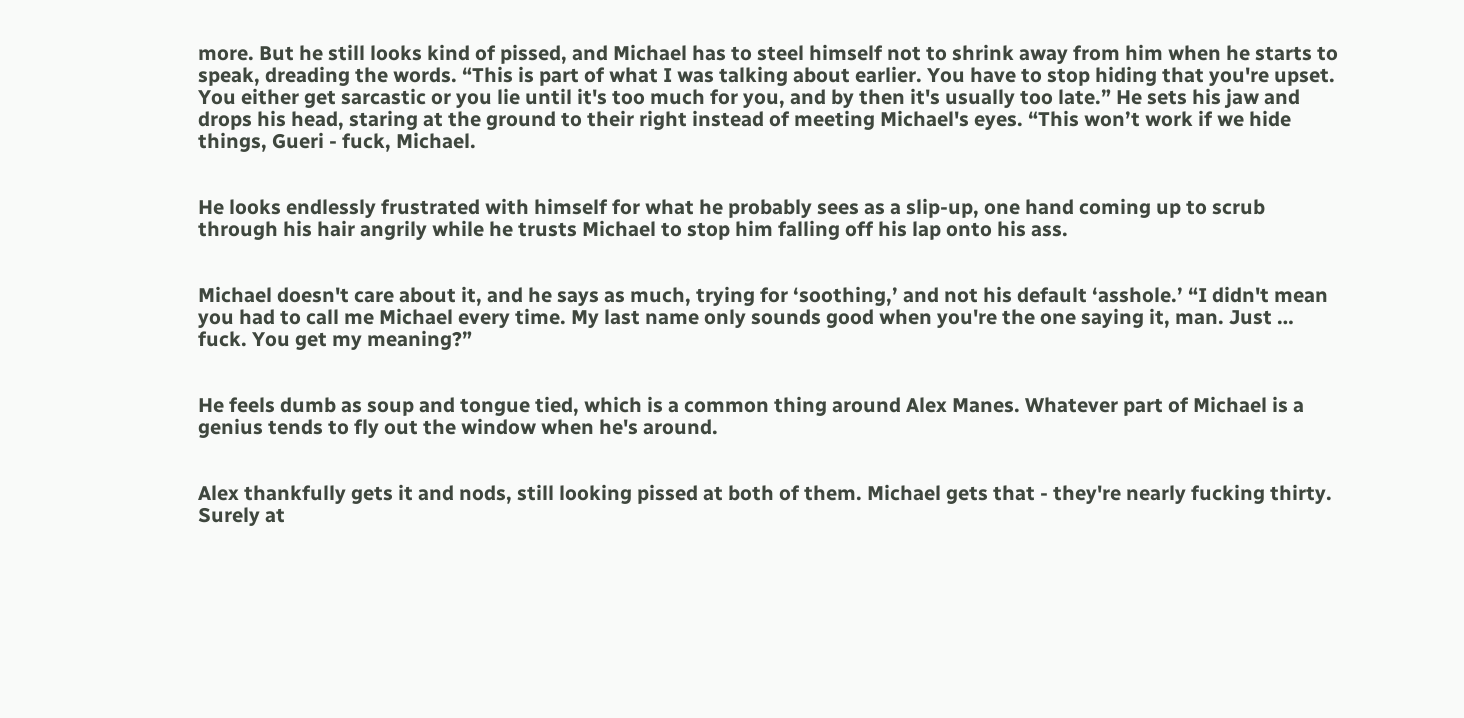more. But he still looks kind of pissed, and Michael has to steel himself not to shrink away from him when he starts to speak, dreading the words. “This is part of what I was talking about earlier. You have to stop hiding that you're upset. You either get sarcastic or you lie until it's too much for you, and by then it's usually too late.” He sets his jaw and drops his head, staring at the ground to their right instead of meeting Michael's eyes. “This won’t work if we hide things, Gueri - fuck, Michael.


He looks endlessly frustrated with himself for what he probably sees as a slip-up, one hand coming up to scrub through his hair angrily while he trusts Michael to stop him falling off his lap onto his ass.


Michael doesn't care about it, and he says as much, trying for ‘soothing,’ and not his default ‘asshole.’ “I didn't mean you had to call me Michael every time. My last name only sounds good when you're the one saying it, man. Just … fuck. You get my meaning?”


He feels dumb as soup and tongue tied, which is a common thing around Alex Manes. Whatever part of Michael is a genius tends to fly out the window when he's around.


Alex thankfully gets it and nods, still looking pissed at both of them. Michael gets that - they're nearly fucking thirty. Surely at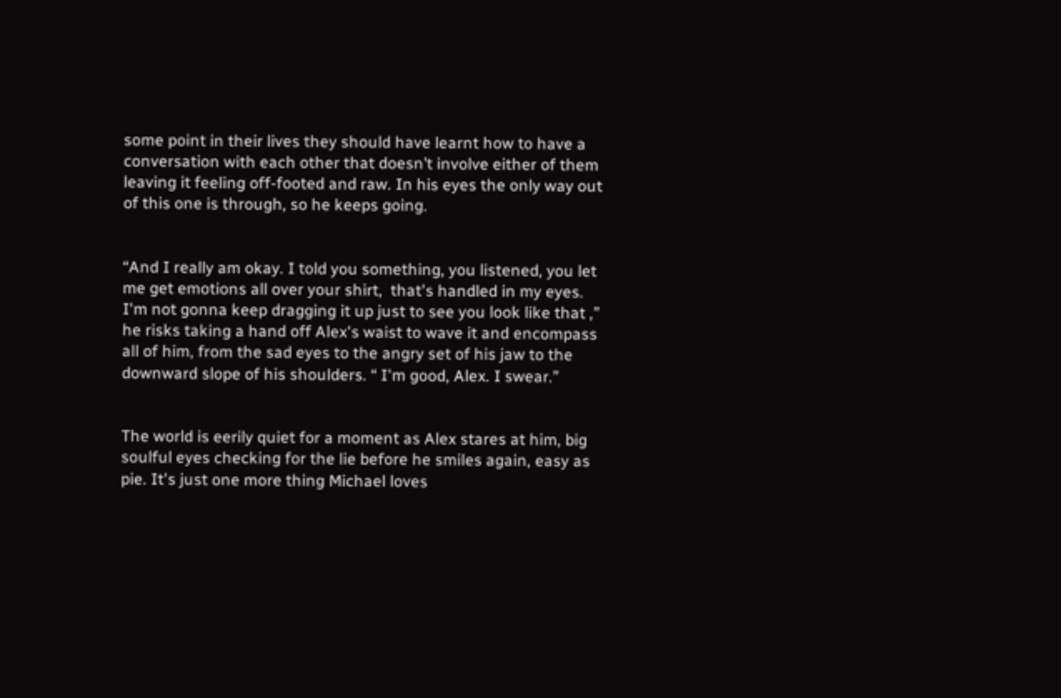some point in their lives they should have learnt how to have a conversation with each other that doesn’t involve either of them leaving it feeling off-footed and raw. In his eyes the only way out of this one is through, so he keeps going.


“And I really am okay. I told you something, you listened, you let me get emotions all over your shirt,  that's handled in my eyes. I'm not gonna keep dragging it up just to see you look like that ,” he risks taking a hand off Alex's waist to wave it and encompass all of him, from the sad eyes to the angry set of his jaw to the downward slope of his shoulders. “ I'm good, Alex. I swear.”


The world is eerily quiet for a moment as Alex stares at him, big soulful eyes checking for the lie before he smiles again, easy as pie. It's just one more thing Michael loves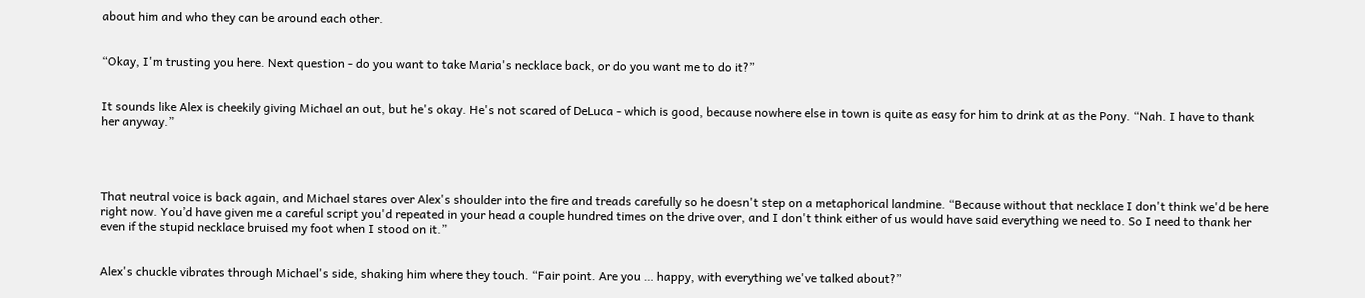about him and who they can be around each other.


“Okay, I'm trusting you here. Next question - do you want to take Maria's necklace back, or do you want me to do it?”


It sounds like Alex is cheekily giving Michael an out, but he's okay. He's not scared of DeLuca - which is good, because nowhere else in town is quite as easy for him to drink at as the Pony. “Nah. I have to thank her anyway.”




That neutral voice is back again, and Michael stares over Alex's shoulder into the fire and treads carefully so he doesn't step on a metaphorical landmine. “Because without that necklace I don't think we'd be here right now. You’d have given me a careful script you'd repeated in your head a couple hundred times on the drive over, and I don't think either of us would have said everything we need to. So I need to thank her even if the stupid necklace bruised my foot when I stood on it.”


Alex's chuckle vibrates through Michael's side, shaking him where they touch. “Fair point. Are you … happy, with everything we've talked about?”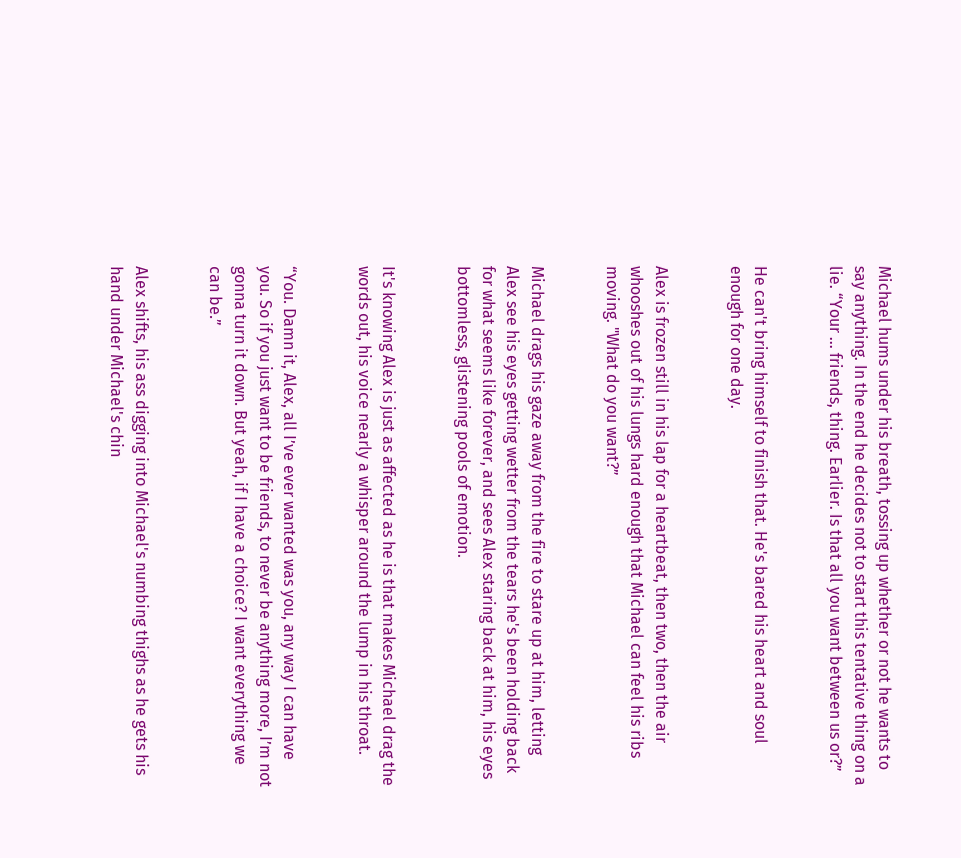Michael hums under his breath, tossing up whether or not he wants to say anything. In the end he decides not to start this tentative thing on a lie. “Your … friends, thing. Earlier. Is that all you want between us or?”


He can't bring himself to finish that. He's bared his heart and soul enough for one day.


Alex is frozen still in his lap for a heartbeat, then two, then the air whooshes out of his lungs hard enough that Michael can feel his ribs moving. "What do you want?”


Michael drags his gaze away from the fire to stare up at him, letting Alex see his eyes getting wetter from the tears he's been holding back for what seems like forever, and sees Alex staring back at him, his eyes bottomless, glistening pools of emotion.


It's knowing Alex is just as affected as he is that makes Michael drag the words out, his voice nearly a whisper around the lump in his throat.


“You. Damn it, Alex, all I’ve ever wanted was you, any way I can have you. So if you just want to be friends, to never be anything more, I’m not gonna turn it down. But yeah, if I have a choice? I want everything we can be.”


Alex shifts, his ass digging into Michael's numbing thighs as he gets his hand under Michael's chin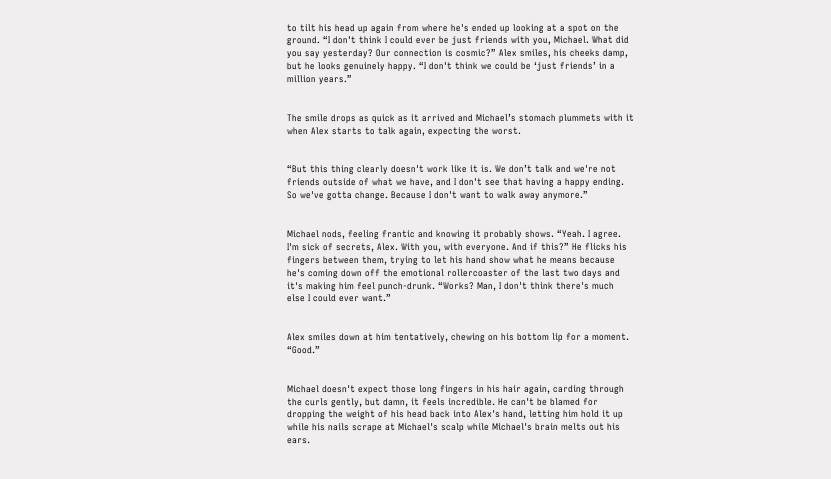to tilt his head up again from where he's ended up looking at a spot on the ground. “I don't think I could ever be just friends with you, Michael. What did you say yesterday? Our connection is cosmic?” Alex smiles, his cheeks damp, but he looks genuinely happy. “I don't think we could be ‘just friends’ in a million years.”


The smile drops as quick as it arrived and Michael’s stomach plummets with it when Alex starts to talk again, expecting the worst.


“But this thing clearly doesn't work like it is. We don’t talk and we're not friends outside of what we have, and I don't see that having a happy ending. So we've gotta change. Because I don't want to walk away anymore.”


Michael nods, feeling frantic and knowing it probably shows. “Yeah. I agree. I'm sick of secrets, Alex. With you, with everyone. And if this?” He flicks his fingers between them, trying to let his hand show what he means because he's coming down off the emotional rollercoaster of the last two days and it's making him feel punch-drunk. “Works? Man, I don't think there's much else I could ever want.”


Alex smiles down at him tentatively, chewing on his bottom lip for a moment. “Good.”


Michael doesn't expect those long fingers in his hair again, carding through the curls gently, but damn, it feels incredible. He can't be blamed for dropping the weight of his head back into Alex's hand, letting him hold it up while his nails scrape at Michael's scalp while Michael's brain melts out his ears.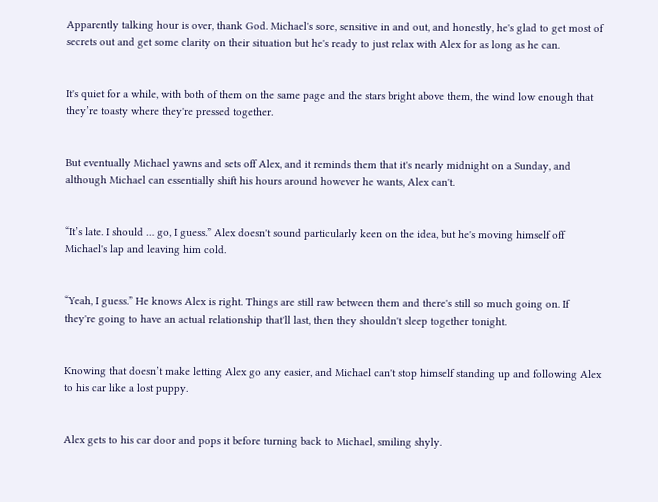Apparently talking hour is over, thank God. Michael's sore, sensitive in and out, and honestly, he's glad to get most of secrets out and get some clarity on their situation but he's ready to just relax with Alex for as long as he can.


It's quiet for a while, with both of them on the same page and the stars bright above them, the wind low enough that they’re toasty where they're pressed together.


But eventually Michael yawns and sets off Alex, and it reminds them that it's nearly midnight on a Sunday, and although Michael can essentially shift his hours around however he wants, Alex can't.


“It’s late. I should … go, I guess.” Alex doesn't sound particularly keen on the idea, but he's moving himself off Michael's lap and leaving him cold.


“Yeah, I guess.” He knows Alex is right. Things are still raw between them and there's still so much going on. If they're going to have an actual relationship that'll last, then they shouldn't sleep together tonight.


Knowing that doesn’t make letting Alex go any easier, and Michael can't stop himself standing up and following Alex to his car like a lost puppy.


Alex gets to his car door and pops it before turning back to Michael, smiling shyly.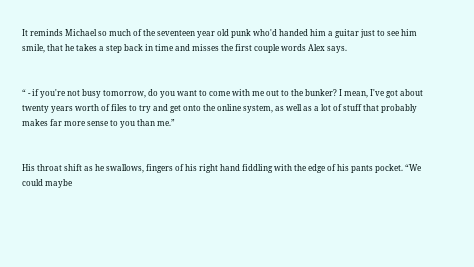It reminds Michael so much of the seventeen year old punk who'd handed him a guitar just to see him smile, that he takes a step back in time and misses the first couple words Alex says.


“ - if you're not busy tomorrow, do you want to come with me out to the bunker? I mean, I've got about twenty years worth of files to try and get onto the online system, as well as a lot of stuff that probably makes far more sense to you than me.”


His throat shift as he swallows, fingers of his right hand fiddling with the edge of his pants pocket. “We could maybe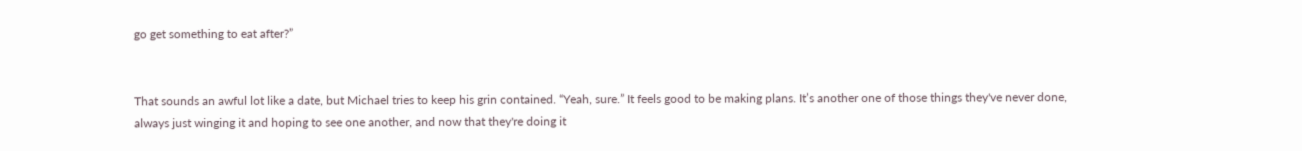go get something to eat after?”


That sounds an awful lot like a date, but Michael tries to keep his grin contained. “Yeah, sure.” It feels good to be making plans. It’s another one of those things they've never done, always just winging it and hoping to see one another, and now that they're doing it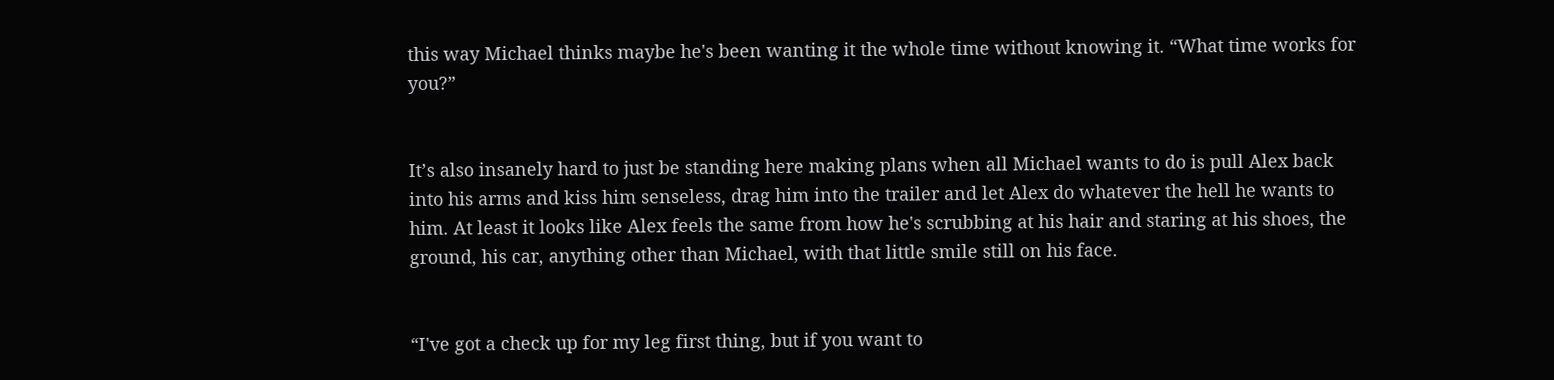this way Michael thinks maybe he's been wanting it the whole time without knowing it. “What time works for you?”


It’s also insanely hard to just be standing here making plans when all Michael wants to do is pull Alex back into his arms and kiss him senseless, drag him into the trailer and let Alex do whatever the hell he wants to him. At least it looks like Alex feels the same from how he's scrubbing at his hair and staring at his shoes, the ground, his car, anything other than Michael, with that little smile still on his face.


“I've got a check up for my leg first thing, but if you want to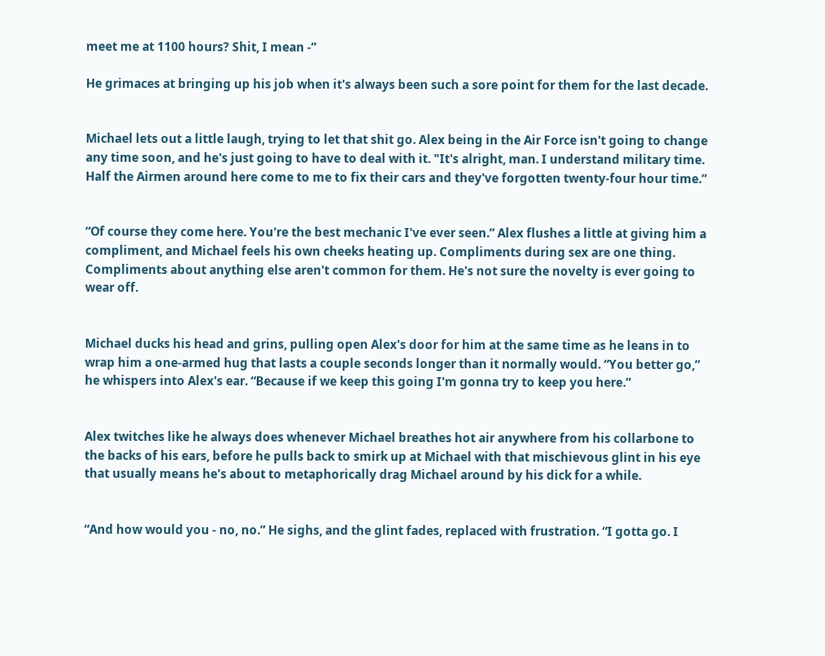meet me at 1100 hours? Shit, I mean -”

He grimaces at bringing up his job when it's always been such a sore point for them for the last decade.


Michael lets out a little laugh, trying to let that shit go. Alex being in the Air Force isn't going to change any time soon, and he's just going to have to deal with it. "It's alright, man. I understand military time. Half the Airmen around here come to me to fix their cars and they've forgotten twenty-four hour time.”


“Of course they come here. You're the best mechanic I've ever seen.” Alex flushes a little at giving him a compliment, and Michael feels his own cheeks heating up. Compliments during sex are one thing. Compliments about anything else aren't common for them. He's not sure the novelty is ever going to wear off.


Michael ducks his head and grins, pulling open Alex's door for him at the same time as he leans in to wrap him a one-armed hug that lasts a couple seconds longer than it normally would. “You better go,” he whispers into Alex's ear. “Because if we keep this going I'm gonna try to keep you here.”


Alex twitches like he always does whenever Michael breathes hot air anywhere from his collarbone to the backs of his ears, before he pulls back to smirk up at Michael with that mischievous glint in his eye that usually means he's about to metaphorically drag Michael around by his dick for a while.


“And how would you - no, no.” He sighs, and the glint fades, replaced with frustration. “I gotta go. I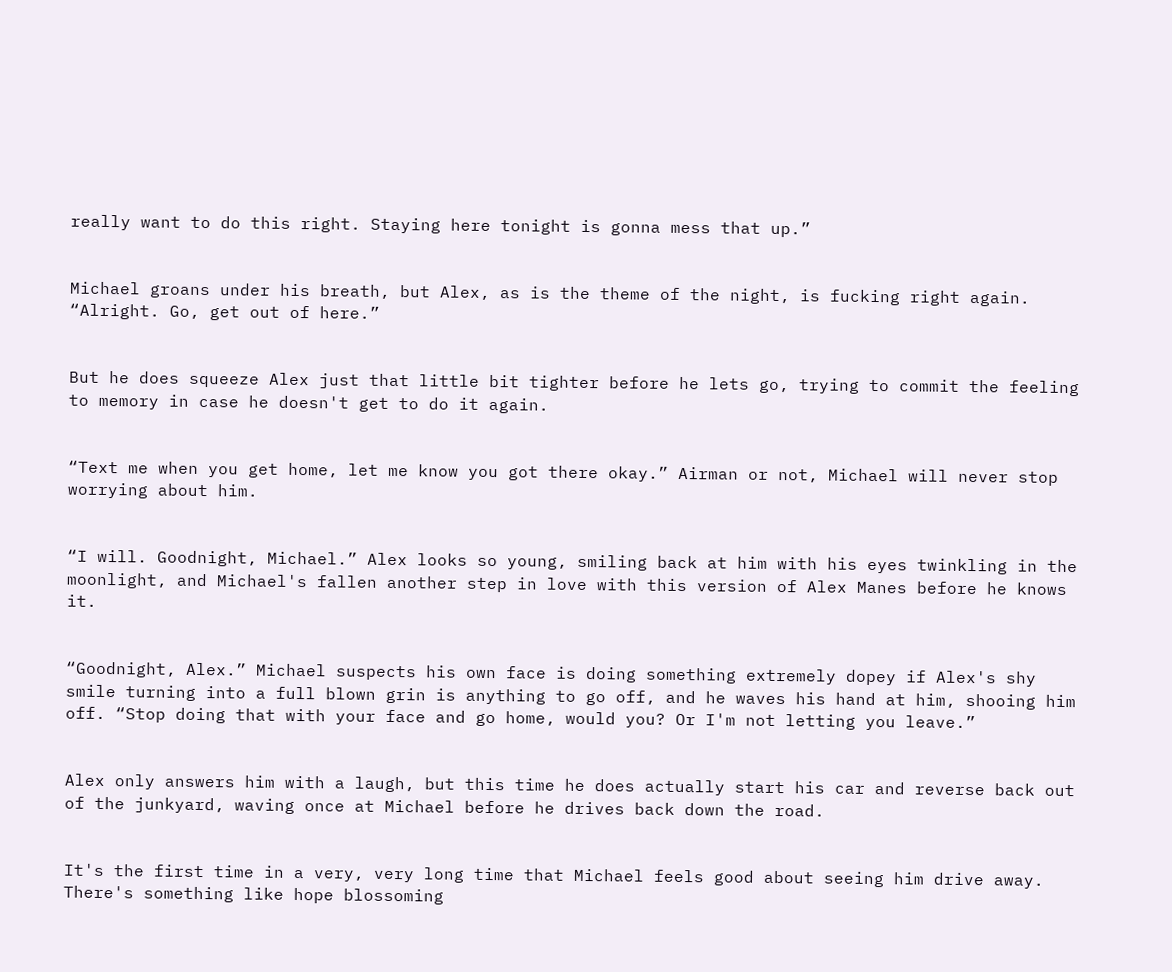really want to do this right. Staying here tonight is gonna mess that up.”


Michael groans under his breath, but Alex, as is the theme of the night, is fucking right again. “Alright. Go, get out of here.”


But he does squeeze Alex just that little bit tighter before he lets go, trying to commit the feeling to memory in case he doesn't get to do it again.


“Text me when you get home, let me know you got there okay.” Airman or not, Michael will never stop worrying about him.


“I will. Goodnight, Michael.” Alex looks so young, smiling back at him with his eyes twinkling in the moonlight, and Michael's fallen another step in love with this version of Alex Manes before he knows it.


“Goodnight, Alex.” Michael suspects his own face is doing something extremely dopey if Alex's shy smile turning into a full blown grin is anything to go off, and he waves his hand at him, shooing him off. “Stop doing that with your face and go home, would you? Or I'm not letting you leave.”


Alex only answers him with a laugh, but this time he does actually start his car and reverse back out of the junkyard, waving once at Michael before he drives back down the road.


It's the first time in a very, very long time that Michael feels good about seeing him drive away. There's something like hope blossoming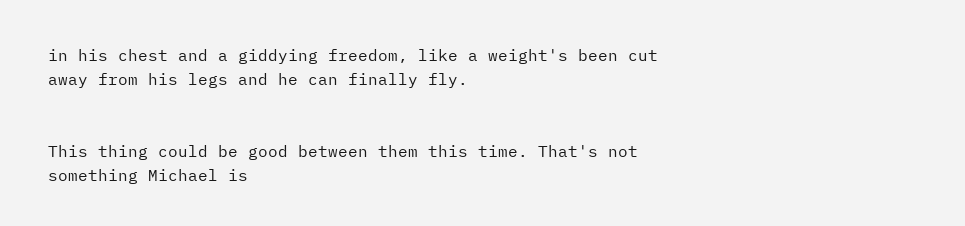in his chest and a giddying freedom, like a weight's been cut away from his legs and he can finally fly.


This thing could be good between them this time. That's not something Michael is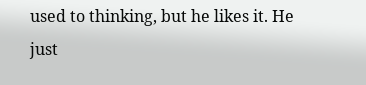used to thinking, but he likes it. He just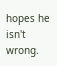hopes he isn't wrong.